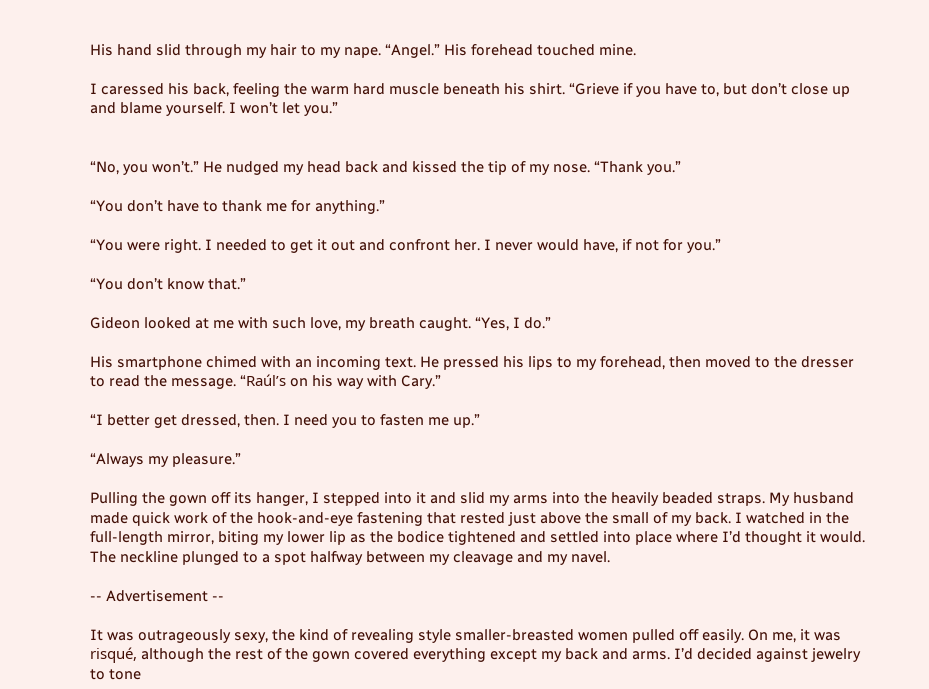His hand slid through my hair to my nape. “Angel.” His forehead touched mine.

I caressed his back, feeling the warm hard muscle beneath his shirt. “Grieve if you have to, but don’t close up and blame yourself. I won’t let you.”


“No, you won’t.” He nudged my head back and kissed the tip of my nose. “Thank you.”

“You don’t have to thank me for anything.”

“You were right. I needed to get it out and confront her. I never would have, if not for you.”

“You don’t know that.”

Gideon looked at me with such love, my breath caught. “Yes, I do.”

His smartphone chimed with an incoming text. He pressed his lips to my forehead, then moved to the dresser to read the message. “Raúl’s on his way with Cary.”

“I better get dressed, then. I need you to fasten me up.”

“Always my pleasure.”

Pulling the gown off its hanger, I stepped into it and slid my arms into the heavily beaded straps. My husband made quick work of the hook-and-eye fastening that rested just above the small of my back. I watched in the full-length mirror, biting my lower lip as the bodice tightened and settled into place where I’d thought it would. The neckline plunged to a spot halfway between my cleavage and my navel.

-- Advertisement --

It was outrageously sexy, the kind of revealing style smaller-breasted women pulled off easily. On me, it was risqué, although the rest of the gown covered everything except my back and arms. I’d decided against jewelry to tone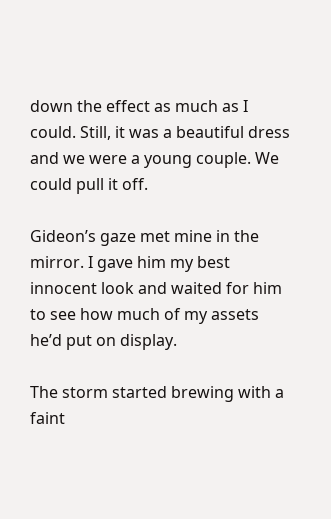down the effect as much as I could. Still, it was a beautiful dress and we were a young couple. We could pull it off.

Gideon’s gaze met mine in the mirror. I gave him my best innocent look and waited for him to see how much of my assets he’d put on display.

The storm started brewing with a faint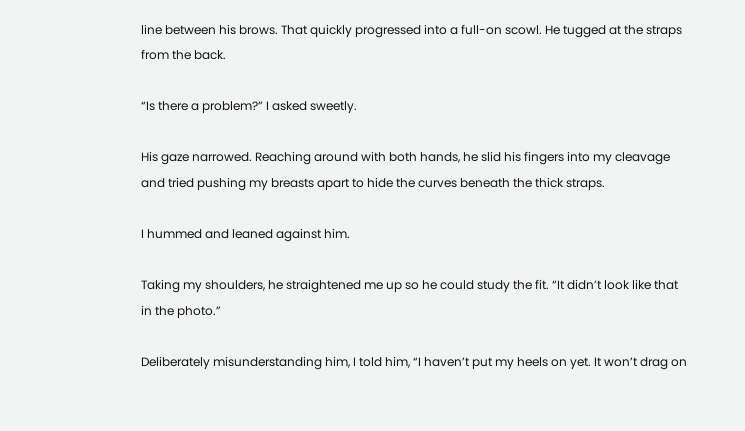line between his brows. That quickly progressed into a full-on scowl. He tugged at the straps from the back.

“Is there a problem?” I asked sweetly.

His gaze narrowed. Reaching around with both hands, he slid his fingers into my cleavage and tried pushing my breasts apart to hide the curves beneath the thick straps.

I hummed and leaned against him.

Taking my shoulders, he straightened me up so he could study the fit. “It didn’t look like that in the photo.”

Deliberately misunderstanding him, I told him, “I haven’t put my heels on yet. It won’t drag on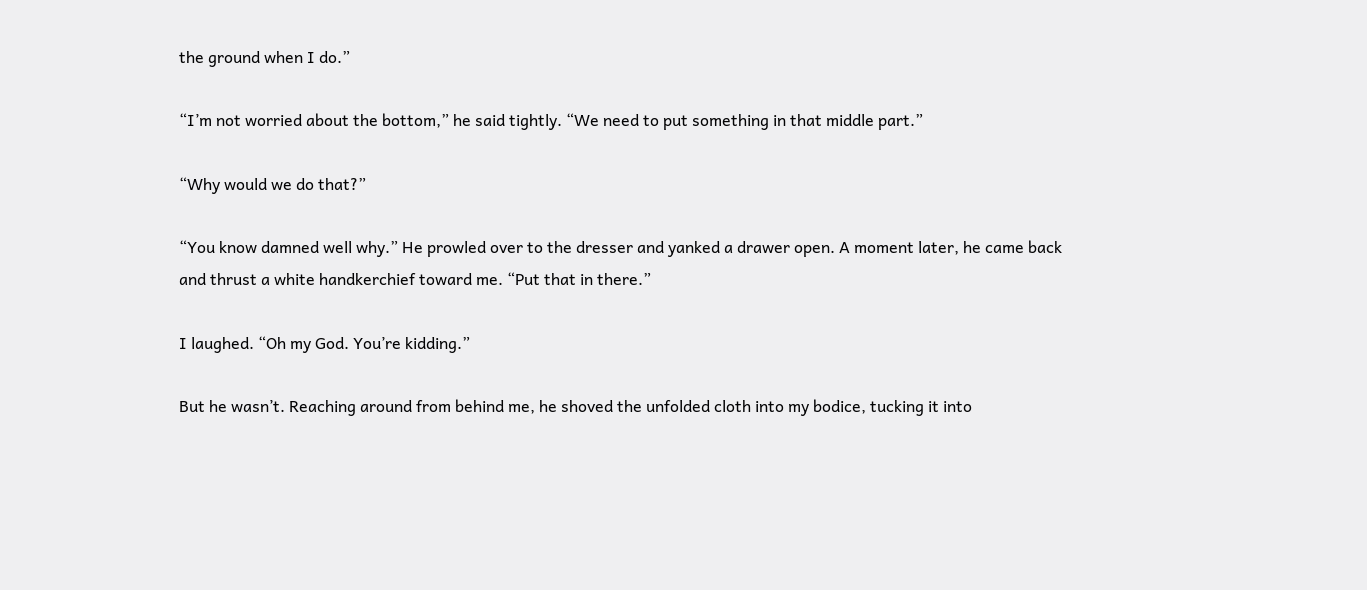the ground when I do.”

“I’m not worried about the bottom,” he said tightly. “We need to put something in that middle part.”

“Why would we do that?”

“You know damned well why.” He prowled over to the dresser and yanked a drawer open. A moment later, he came back and thrust a white handkerchief toward me. “Put that in there.”

I laughed. “Oh my God. You’re kidding.”

But he wasn’t. Reaching around from behind me, he shoved the unfolded cloth into my bodice, tucking it into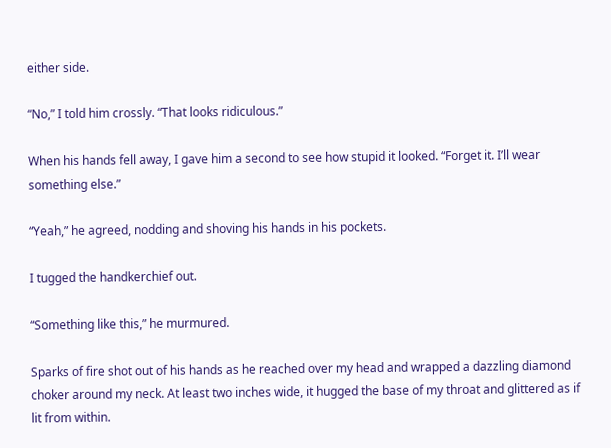either side.

“No,” I told him crossly. “That looks ridiculous.”

When his hands fell away, I gave him a second to see how stupid it looked. “Forget it. I’ll wear something else.”

“Yeah,” he agreed, nodding and shoving his hands in his pockets.

I tugged the handkerchief out.

“Something like this,” he murmured.

Sparks of fire shot out of his hands as he reached over my head and wrapped a dazzling diamond choker around my neck. At least two inches wide, it hugged the base of my throat and glittered as if lit from within.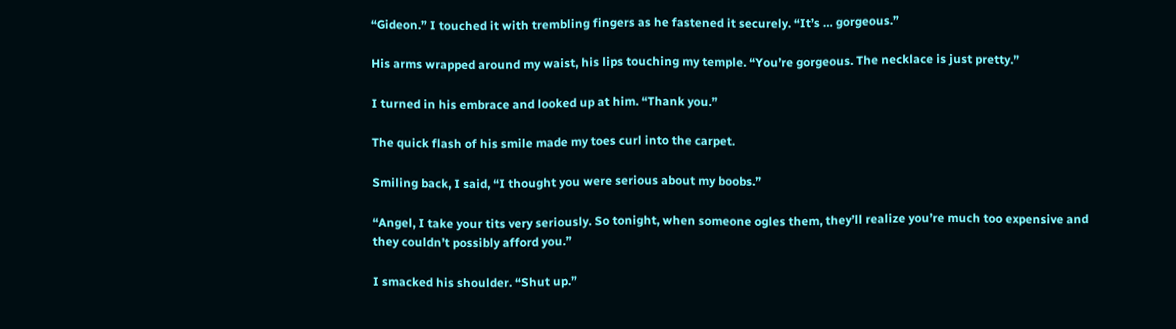“Gideon.” I touched it with trembling fingers as he fastened it securely. “It’s … gorgeous.”

His arms wrapped around my waist, his lips touching my temple. “You’re gorgeous. The necklace is just pretty.”

I turned in his embrace and looked up at him. “Thank you.”

The quick flash of his smile made my toes curl into the carpet.

Smiling back, I said, “I thought you were serious about my boobs.”

“Angel, I take your tits very seriously. So tonight, when someone ogles them, they’ll realize you’re much too expensive and they couldn’t possibly afford you.”

I smacked his shoulder. “Shut up.”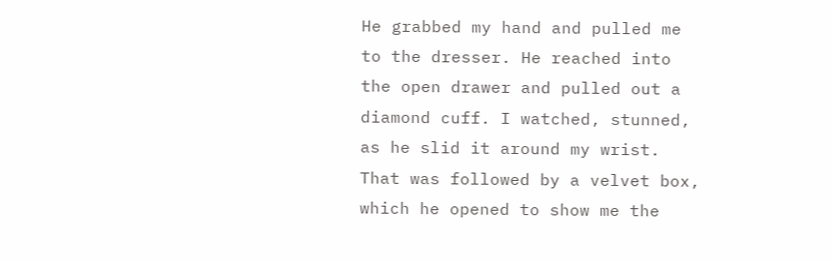He grabbed my hand and pulled me to the dresser. He reached into the open drawer and pulled out a diamond cuff. I watched, stunned, as he slid it around my wrist. That was followed by a velvet box, which he opened to show me the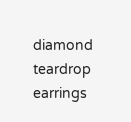diamond teardrop earrings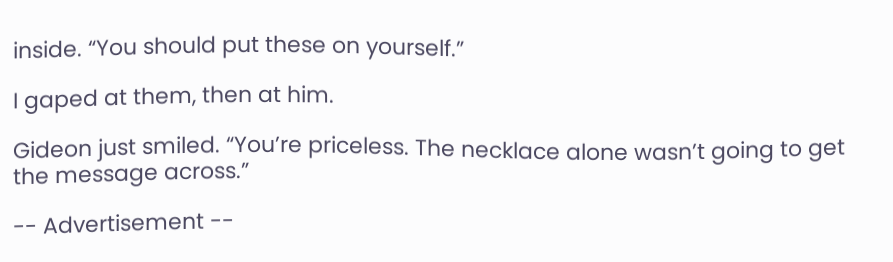inside. “You should put these on yourself.”

I gaped at them, then at him.

Gideon just smiled. “You’re priceless. The necklace alone wasn’t going to get the message across.”

-- Advertisement --